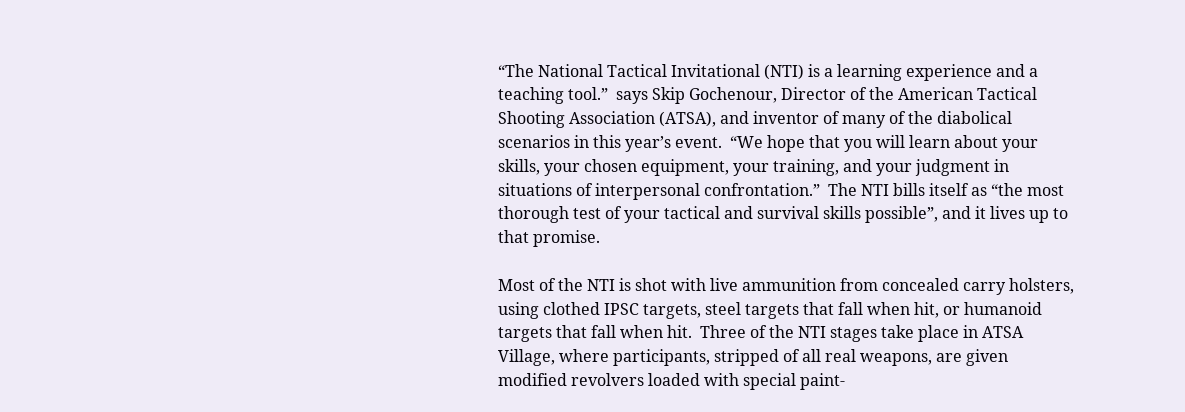“The National Tactical Invitational (NTI) is a learning experience and a teaching tool.”  says Skip Gochenour, Director of the American Tactical Shooting Association (ATSA), and inventor of many of the diabolical scenarios in this year’s event.  “We hope that you will learn about your skills, your chosen equipment, your training, and your judgment in situations of interpersonal confrontation.”  The NTI bills itself as “the most thorough test of your tactical and survival skills possible”, and it lives up to that promise.

Most of the NTI is shot with live ammunition from concealed carry holsters, using clothed IPSC targets, steel targets that fall when hit, or humanoid targets that fall when hit.  Three of the NTI stages take place in ATSA Village, where participants, stripped of all real weapons, are given modified revolvers loaded with special paint-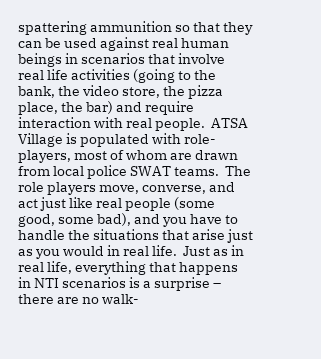spattering ammunition so that they can be used against real human beings in scenarios that involve real life activities (going to the bank, the video store, the pizza place, the bar) and require interaction with real people.  ATSA Village is populated with role-players, most of whom are drawn from local police SWAT teams.  The role players move, converse, and act just like real people (some good, some bad), and you have to handle the situations that arise just as you would in real life.  Just as in real life, everything that happens in NTI scenarios is a surprise –  there are no walk-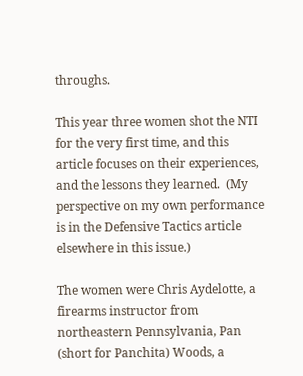throughs.

This year three women shot the NTI for the very first time, and this article focuses on their experiences, and the lessons they learned.  (My perspective on my own performance is in the Defensive Tactics article elsewhere in this issue.)

The women were Chris Aydelotte, a firearms instructor from northeastern Pennsylvania, Pan (short for Panchita) Woods, a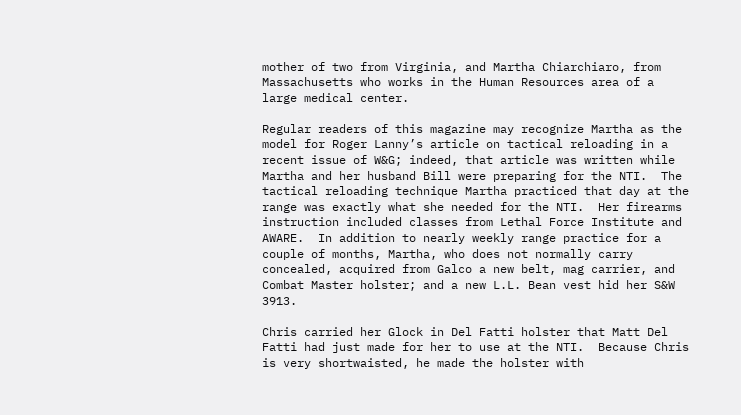mother of two from Virginia, and Martha Chiarchiaro, from Massachusetts who works in the Human Resources area of a large medical center.

Regular readers of this magazine may recognize Martha as the model for Roger Lanny’s article on tactical reloading in a recent issue of W&G; indeed, that article was written while Martha and her husband Bill were preparing for the NTI.  The tactical reloading technique Martha practiced that day at the range was exactly what she needed for the NTI.  Her firearms instruction included classes from Lethal Force Institute and AWARE.  In addition to nearly weekly range practice for a couple of months, Martha, who does not normally carry concealed, acquired from Galco a new belt, mag carrier, and Combat Master holster; and a new L.L. Bean vest hid her S&W 3913.

Chris carried her Glock in Del Fatti holster that Matt Del Fatti had just made for her to use at the NTI.  Because Chris is very shortwaisted, he made the holster with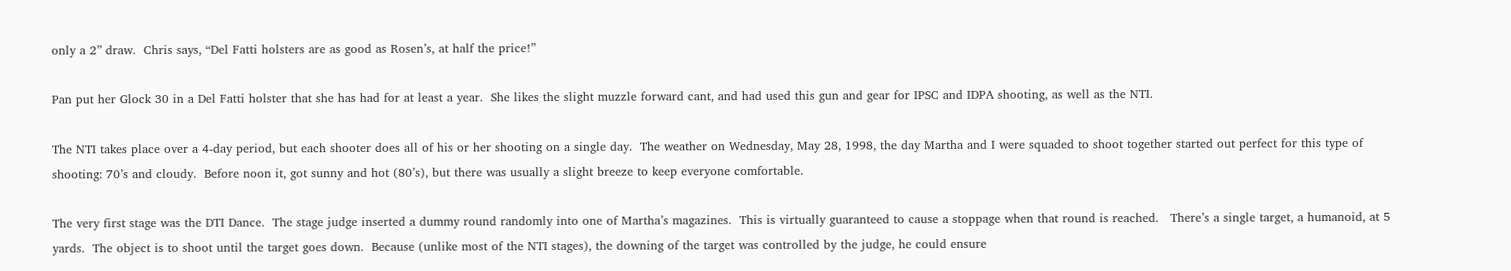only a 2” draw.  Chris says, “Del Fatti holsters are as good as Rosen’s, at half the price!”

Pan put her Glock 30 in a Del Fatti holster that she has had for at least a year.  She likes the slight muzzle forward cant, and had used this gun and gear for IPSC and IDPA shooting, as well as the NTI.

The NTI takes place over a 4-day period, but each shooter does all of his or her shooting on a single day.  The weather on Wednesday, May 28, 1998, the day Martha and I were squaded to shoot together started out perfect for this type of shooting: 70’s and cloudy.  Before noon it, got sunny and hot (80’s), but there was usually a slight breeze to keep everyone comfortable.

The very first stage was the DTI Dance.  The stage judge inserted a dummy round randomly into one of Martha’s magazines.  This is virtually guaranteed to cause a stoppage when that round is reached.   There’s a single target, a humanoid, at 5 yards.  The object is to shoot until the target goes down.  Because (unlike most of the NTI stages), the downing of the target was controlled by the judge, he could ensure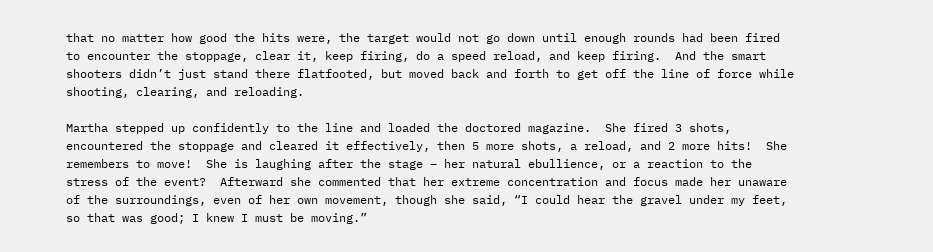that no matter how good the hits were, the target would not go down until enough rounds had been fired to encounter the stoppage, clear it, keep firing, do a speed reload, and keep firing.  And the smart shooters didn’t just stand there flatfooted, but moved back and forth to get off the line of force while shooting, clearing, and reloading.

Martha stepped up confidently to the line and loaded the doctored magazine.  She fired 3 shots, encountered the stoppage and cleared it effectively, then 5 more shots, a reload, and 2 more hits!  She remembers to move!  She is laughing after the stage – her natural ebullience, or a reaction to the stress of the event?  Afterward she commented that her extreme concentration and focus made her unaware of the surroundings, even of her own movement, though she said, “I could hear the gravel under my feet, so that was good; I knew I must be moving.”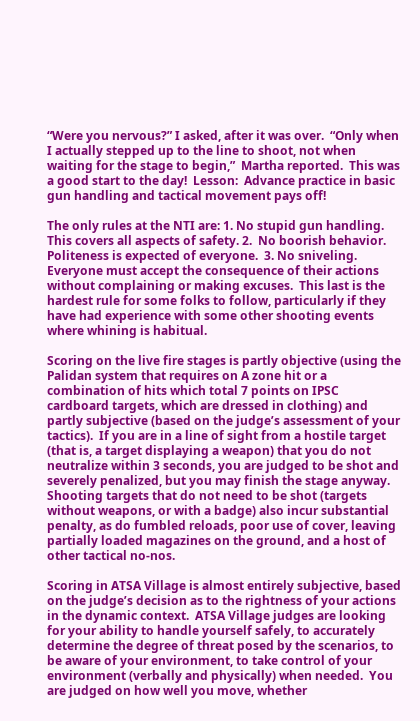“Were you nervous?” I asked, after it was over.  “Only when I actually stepped up to the line to shoot, not when waiting for the stage to begin,”  Martha reported.  This was a good start to the day!  Lesson:  Advance practice in basic gun handling and tactical movement pays off!

The only rules at the NTI are: 1. No stupid gun handling.  This covers all aspects of safety. 2.  No boorish behavior.  Politeness is expected of everyone.  3. No sniveling.  Everyone must accept the consequence of their actions without complaining or making excuses.  This last is the hardest rule for some folks to follow, particularly if they have had experience with some other shooting events where whining is habitual.

Scoring on the live fire stages is partly objective (using the Palidan system that requires on A zone hit or a combination of hits which total 7 points on IPSC cardboard targets, which are dressed in clothing) and partly subjective (based on the judge’s assessment of your tactics).  If you are in a line of sight from a hostile target (that is, a target displaying a weapon) that you do not neutralize within 3 seconds, you are judged to be shot and severely penalized, but you may finish the stage anyway.  Shooting targets that do not need to be shot (targets without weapons, or with a badge) also incur substantial penalty, as do fumbled reloads, poor use of cover, leaving partially loaded magazines on the ground, and a host of other tactical no-nos.

Scoring in ATSA Village is almost entirely subjective, based on the judge’s decision as to the rightness of your actions in the dynamic context.  ATSA Village judges are looking for your ability to handle yourself safely, to accurately determine the degree of threat posed by the scenarios, to be aware of your environment, to take control of your environment (verbally and physically) when needed.  You are judged on how well you move, whether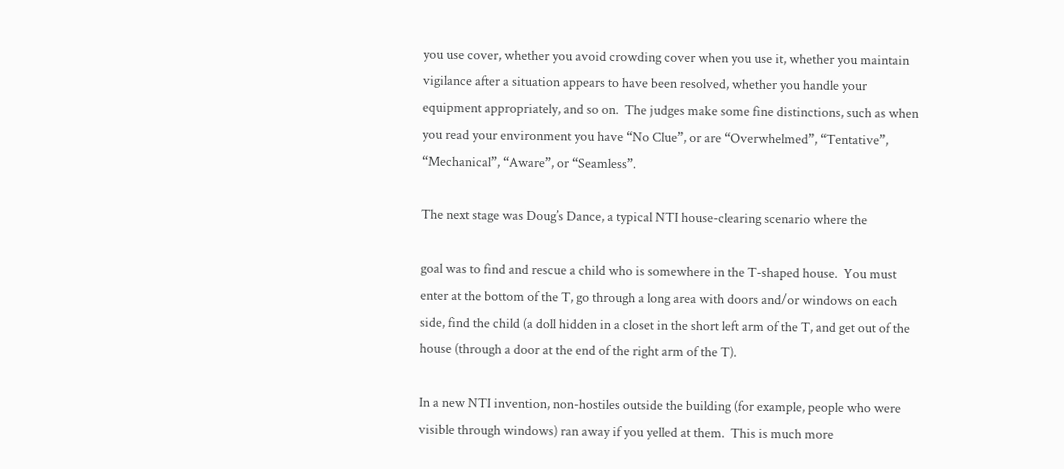you use cover, whether you avoid crowding cover when you use it, whether you maintain vigilance after a situation appears to have been resolved, whether you handle your equipment appropriately, and so on.  The judges make some fine distinctions, such as when you read your environment you have “No Clue”, or are “Overwhelmed”, “Tentative”, “Mechanical”, “Aware”, or “Seamless”.

The next stage was Doug’s Dance, a typical NTI house-clearing scenario where the

goal was to find and rescue a child who is somewhere in the T-shaped house.  You must enter at the bottom of the T, go through a long area with doors and/or windows on each side, find the child (a doll hidden in a closet in the short left arm of the T, and get out of the house (through a door at the end of the right arm of the T).

In a new NTI invention, non-hostiles outside the building (for example, people who were visible through windows) ran away if you yelled at them.  This is much more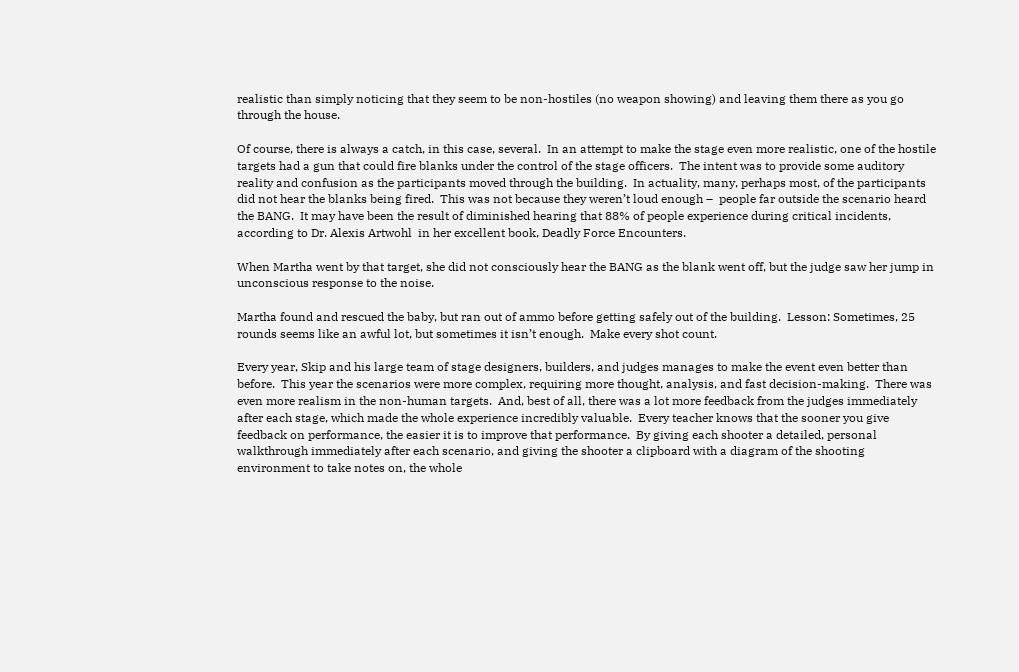realistic than simply noticing that they seem to be non-hostiles (no weapon showing) and leaving them there as you go through the house.

Of course, there is always a catch, in this case, several.  In an attempt to make the stage even more realistic, one of the hostile targets had a gun that could fire blanks under the control of the stage officers.  The intent was to provide some auditory reality and confusion as the participants moved through the building.  In actuality, many, perhaps most, of the participants did not hear the blanks being fired.  This was not because they weren’t loud enough –  people far outside the scenario heard the BANG.  It may have been the result of diminished hearing that 88% of people experience during critical incidents, according to Dr. Alexis Artwohl  in her excellent book, Deadly Force Encounters.

When Martha went by that target, she did not consciously hear the BANG as the blank went off, but the judge saw her jump in unconscious response to the noise.

Martha found and rescued the baby, but ran out of ammo before getting safely out of the building.  Lesson: Sometimes, 25 rounds seems like an awful lot, but sometimes it isn’t enough.  Make every shot count.

Every year, Skip and his large team of stage designers, builders, and judges manages to make the event even better than before.  This year the scenarios were more complex, requiring more thought, analysis, and fast decision-making.  There was even more realism in the non-human targets.  And, best of all, there was a lot more feedback from the judges immediately after each stage, which made the whole experience incredibly valuable.  Every teacher knows that the sooner you give feedback on performance, the easier it is to improve that performance.  By giving each shooter a detailed, personal walkthrough immediately after each scenario, and giving the shooter a clipboard with a diagram of the shooting environment to take notes on, the whole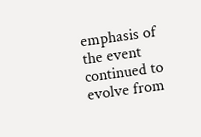emphasis of the event continued to evolve from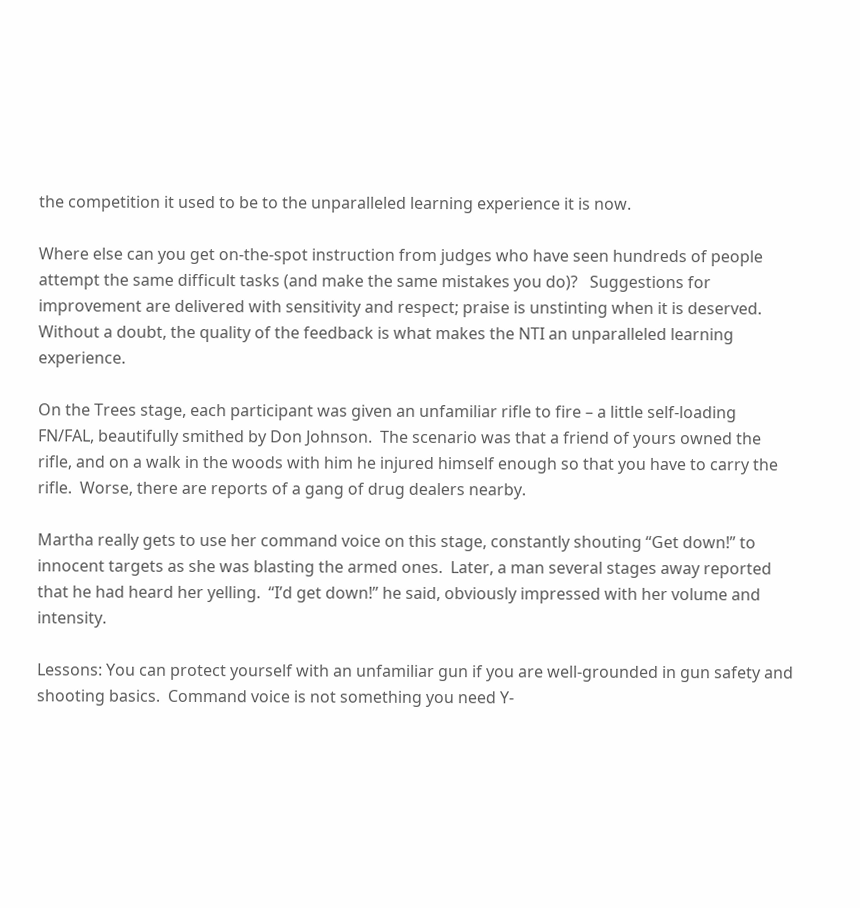the competition it used to be to the unparalleled learning experience it is now.

Where else can you get on-the-spot instruction from judges who have seen hundreds of people attempt the same difficult tasks (and make the same mistakes you do)?   Suggestions for improvement are delivered with sensitivity and respect; praise is unstinting when it is deserved.  Without a doubt, the quality of the feedback is what makes the NTI an unparalleled learning experience.

On the Trees stage, each participant was given an unfamiliar rifle to fire – a little self-loading FN/FAL, beautifully smithed by Don Johnson.  The scenario was that a friend of yours owned the rifle, and on a walk in the woods with him he injured himself enough so that you have to carry the rifle.  Worse, there are reports of a gang of drug dealers nearby.

Martha really gets to use her command voice on this stage, constantly shouting “Get down!” to innocent targets as she was blasting the armed ones.  Later, a man several stages away reported that he had heard her yelling.  “I’d get down!” he said, obviously impressed with her volume and intensity.

Lessons: You can protect yourself with an unfamiliar gun if you are well-grounded in gun safety and shooting basics.  Command voice is not something you need Y-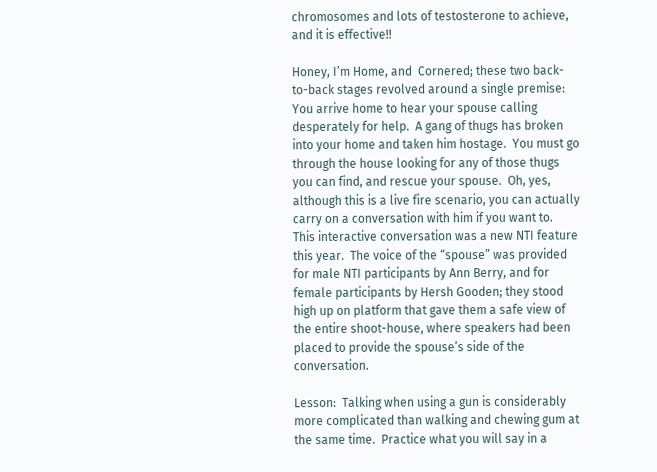chromosomes and lots of testosterone to achieve, and it is effective!!

Honey, I’m Home, and  Cornered; these two back-to-back stages revolved around a single premise:  You arrive home to hear your spouse calling desperately for help.  A gang of thugs has broken into your home and taken him hostage.  You must go through the house looking for any of those thugs you can find, and rescue your spouse.  Oh, yes, although this is a live fire scenario, you can actually carry on a conversation with him if you want to.  This interactive conversation was a new NTI feature this year.  The voice of the “spouse” was provided for male NTI participants by Ann Berry, and for female participants by Hersh Gooden; they stood high up on platform that gave them a safe view of the entire shoot-house, where speakers had been placed to provide the spouse’s side of the conversation.

Lesson:  Talking when using a gun is considerably more complicated than walking and chewing gum at the same time.  Practice what you will say in a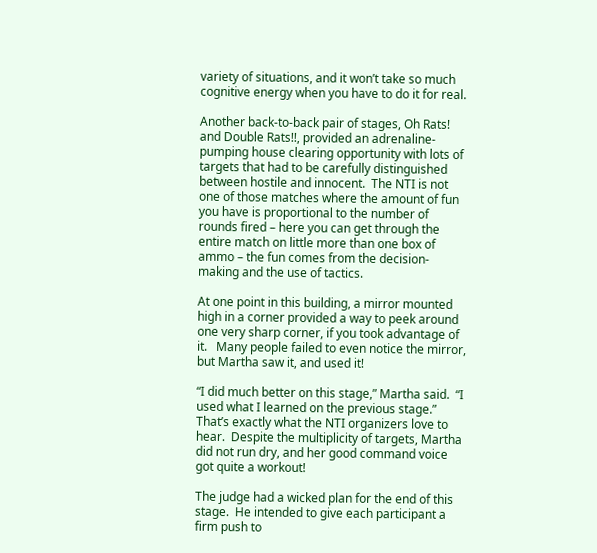variety of situations, and it won’t take so much cognitive energy when you have to do it for real.

Another back-to-back pair of stages, Oh Rats!  and Double Rats!!, provided an adrenaline-pumping house clearing opportunity with lots of targets that had to be carefully distinguished between hostile and innocent.  The NTI is not one of those matches where the amount of fun you have is proportional to the number of rounds fired – here you can get through the entire match on little more than one box of ammo – the fun comes from the decision-making and the use of tactics.

At one point in this building, a mirror mounted high in a corner provided a way to peek around one very sharp corner, if you took advantage of it.   Many people failed to even notice the mirror, but Martha saw it, and used it!

“I did much better on this stage,” Martha said.  “I used what I learned on the previous stage.”  That’s exactly what the NTI organizers love to hear.  Despite the multiplicity of targets, Martha did not run dry, and her good command voice got quite a workout!

The judge had a wicked plan for the end of this stage.  He intended to give each participant a firm push to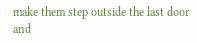make them step outside the last door and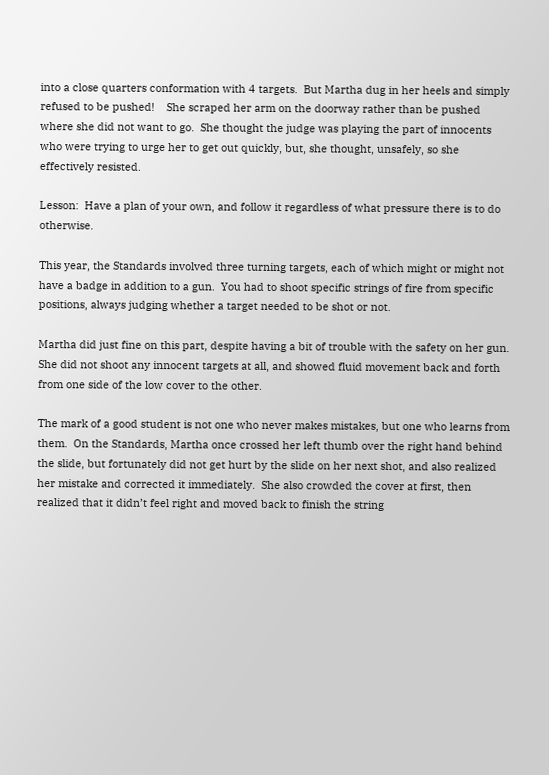into a close quarters conformation with 4 targets.  But Martha dug in her heels and simply refused to be pushed!    She scraped her arm on the doorway rather than be pushed where she did not want to go.  She thought the judge was playing the part of innocents who were trying to urge her to get out quickly, but, she thought, unsafely, so she effectively resisted.

Lesson:  Have a plan of your own, and follow it regardless of what pressure there is to do otherwise.

This year, the Standards involved three turning targets, each of which might or might not have a badge in addition to a gun.  You had to shoot specific strings of fire from specific positions, always judging whether a target needed to be shot or not.

Martha did just fine on this part, despite having a bit of trouble with the safety on her gun.  She did not shoot any innocent targets at all, and showed fluid movement back and forth from one side of the low cover to the other.

The mark of a good student is not one who never makes mistakes, but one who learns from them.  On the Standards, Martha once crossed her left thumb over the right hand behind the slide, but fortunately did not get hurt by the slide on her next shot, and also realized her mistake and corrected it immediately.  She also crowded the cover at first, then realized that it didn’t feel right and moved back to finish the string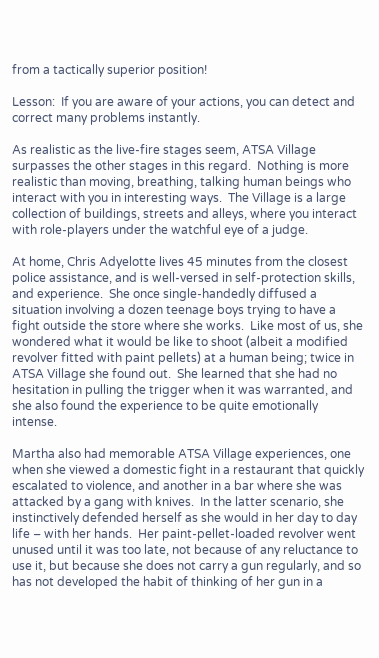from a tactically superior position!

Lesson:  If you are aware of your actions, you can detect and correct many problems instantly.

As realistic as the live-fire stages seem, ATSA Village surpasses the other stages in this regard.  Nothing is more realistic than moving, breathing, talking human beings who interact with you in interesting ways.  The Village is a large collection of buildings, streets and alleys, where you interact with role-players under the watchful eye of a judge.

At home, Chris Adyelotte lives 45 minutes from the closest police assistance, and is well-versed in self-protection skills, and experience.  She once single-handedly diffused a situation involving a dozen teenage boys trying to have a fight outside the store where she works.  Like most of us, she wondered what it would be like to shoot (albeit a modified revolver fitted with paint pellets) at a human being; twice in ATSA Village she found out.  She learned that she had no hesitation in pulling the trigger when it was warranted, and she also found the experience to be quite emotionally intense.

Martha also had memorable ATSA Village experiences, one when she viewed a domestic fight in a restaurant that quickly escalated to violence, and another in a bar where she was attacked by a gang with knives.  In the latter scenario, she instinctively defended herself as she would in her day to day life – with her hands.  Her paint-pellet-loaded revolver went unused until it was too late, not because of any reluctance to use it, but because she does not carry a gun regularly, and so has not developed the habit of thinking of her gun in a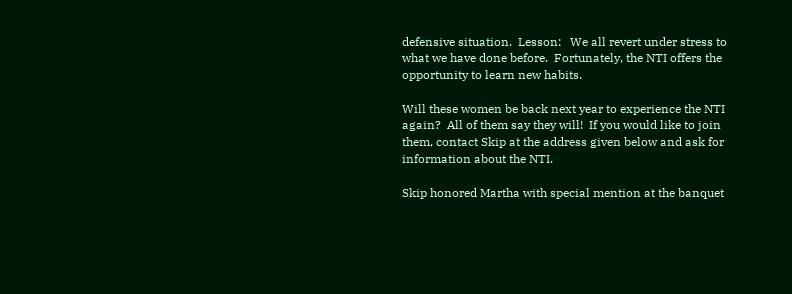defensive situation.  Lesson:   We all revert under stress to what we have done before.  Fortunately, the NTI offers the opportunity to learn new habits.

Will these women be back next year to experience the NTI again?  All of them say they will!  If you would like to join them, contact Skip at the address given below and ask for information about the NTI.

Skip honored Martha with special mention at the banquet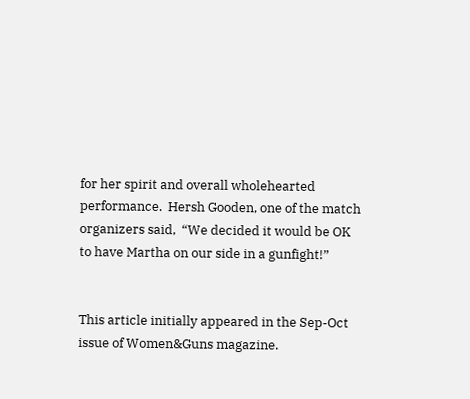for her spirit and overall wholehearted performance.  Hersh Gooden, one of the match organizers said,  “We decided it would be OK to have Martha on our side in a gunfight!”


This article initially appeared in the Sep-Oct issue of Women&Guns magazine.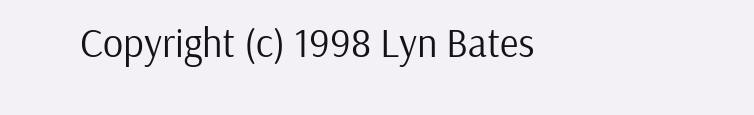Copyright (c) 1998 Lyn Bates